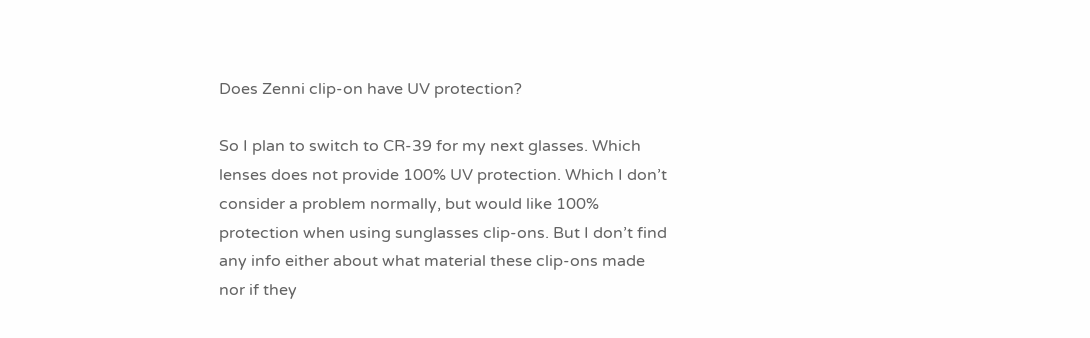Does Zenni clip-on have UV protection?

So I plan to switch to CR-39 for my next glasses. Which lenses does not provide 100% UV protection. Which I don’t consider a problem normally, but would like 100% protection when using sunglasses clip-ons. But I don’t find any info either about what material these clip-ons made nor if they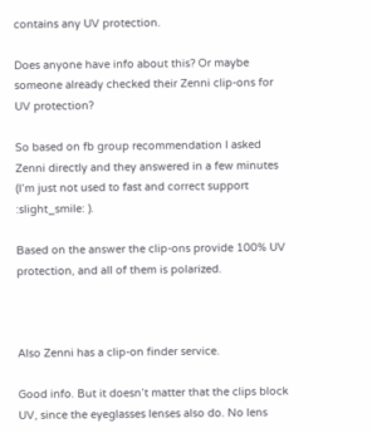contains any UV protection.

Does anyone have info about this? Or maybe someone already checked their Zenni clip-ons for UV protection?

So based on fb group recommendation I asked Zenni directly and they answered in a few minutes (I’m just not used to fast and correct support :slight_smile: ).

Based on the answer the clip-ons provide 100% UV protection, and all of them is polarized.



Also Zenni has a clip-on finder service.

Good info. But it doesn’t matter that the clips block UV, since the eyeglasses lenses also do. No lens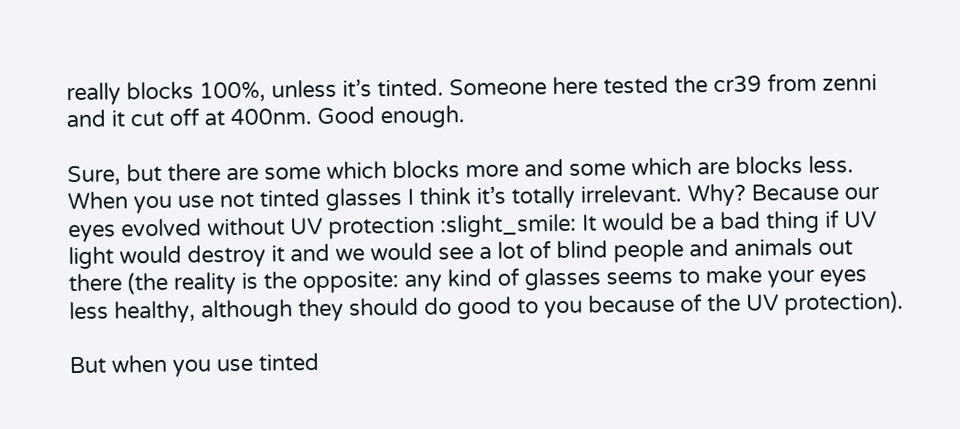really blocks 100%, unless it’s tinted. Someone here tested the cr39 from zenni and it cut off at 400nm. Good enough.

Sure, but there are some which blocks more and some which are blocks less. When you use not tinted glasses I think it’s totally irrelevant. Why? Because our eyes evolved without UV protection :slight_smile: It would be a bad thing if UV light would destroy it and we would see a lot of blind people and animals out there (the reality is the opposite: any kind of glasses seems to make your eyes less healthy, although they should do good to you because of the UV protection).

But when you use tinted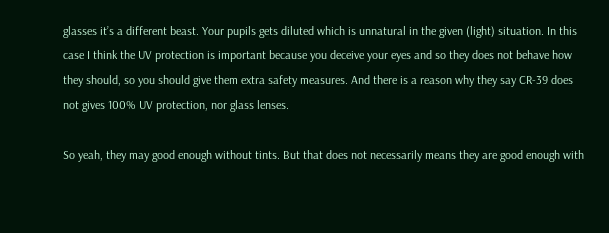glasses it’s a different beast. Your pupils gets diluted which is unnatural in the given (light) situation. In this case I think the UV protection is important because you deceive your eyes and so they does not behave how they should, so you should give them extra safety measures. And there is a reason why they say CR-39 does not gives 100% UV protection, nor glass lenses.

So yeah, they may good enough without tints. But that does not necessarily means they are good enough with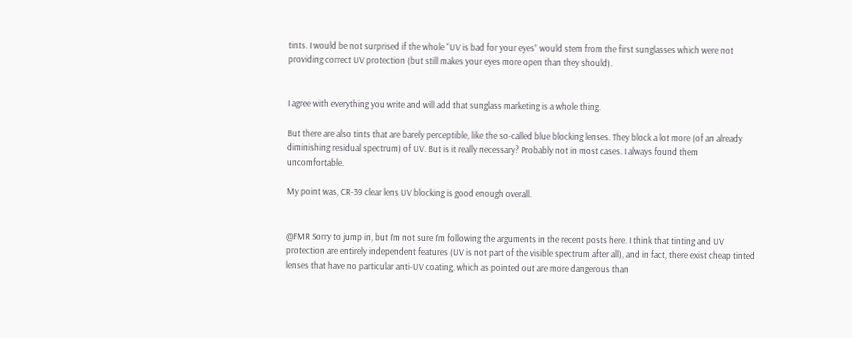tints. I would be not surprised if the whole “UV is bad for your eyes” would stem from the first sunglasses which were not providing correct UV protection (but still makes your eyes more open than they should).


I agree with everything you write and will add that sunglass marketing is a whole thing.

But there are also tints that are barely perceptible, like the so-called blue blocking lenses. They block a lot more (of an already diminishing residual spectrum) of UV. But is it really necessary? Probably not in most cases. I always found them uncomfortable.

My point was, CR-39 clear lens UV blocking is good enough overall.


@FMR Sorry to jump in, but I’m not sure I’m following the arguments in the recent posts here. I think that tinting and UV protection are entirely independent features (UV is not part of the visible spectrum after all), and in fact, there exist cheap tinted lenses that have no particular anti-UV coating, which as pointed out are more dangerous than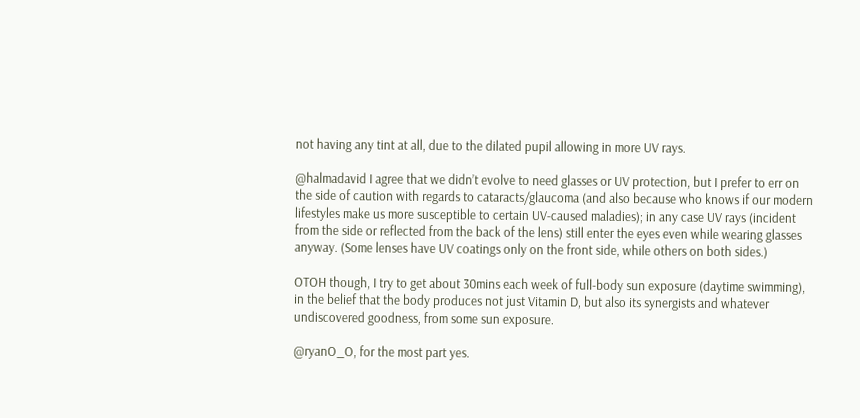not having any tint at all, due to the dilated pupil allowing in more UV rays.

@halmadavid I agree that we didn’t evolve to need glasses or UV protection, but I prefer to err on the side of caution with regards to cataracts/glaucoma (and also because who knows if our modern lifestyles make us more susceptible to certain UV-caused maladies); in any case UV rays (incident from the side or reflected from the back of the lens) still enter the eyes even while wearing glasses anyway. (Some lenses have UV coatings only on the front side, while others on both sides.)

OTOH though, I try to get about 30mins each week of full-body sun exposure (daytime swimming), in the belief that the body produces not just Vitamin D, but also its synergists and whatever undiscovered goodness, from some sun exposure.

@ryanO_O, for the most part yes.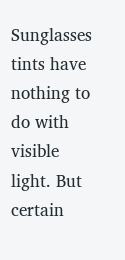Sunglasses tints have nothing to do with visible light. But certain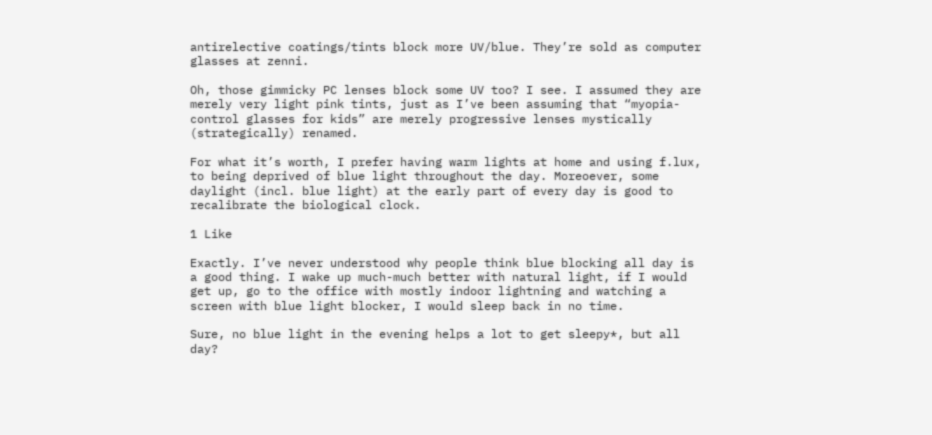antirelective coatings/tints block more UV/blue. They’re sold as computer glasses at zenni.

Oh, those gimmicky PC lenses block some UV too? I see. I assumed they are merely very light pink tints, just as I’ve been assuming that “myopia-control glasses for kids” are merely progressive lenses mystically (strategically) renamed.

For what it’s worth, I prefer having warm lights at home and using f.lux, to being deprived of blue light throughout the day. Moreoever, some daylight (incl. blue light) at the early part of every day is good to recalibrate the biological clock.

1 Like

Exactly. I’ve never understood why people think blue blocking all day is a good thing. I wake up much-much better with natural light, if I would get up, go to the office with mostly indoor lightning and watching a screen with blue light blocker, I would sleep back in no time.

Sure, no blue light in the evening helps a lot to get sleepy*, but all day?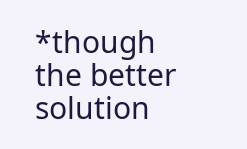*though the better solution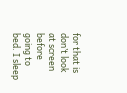for that is don’t look at screen before going to bed. I sleep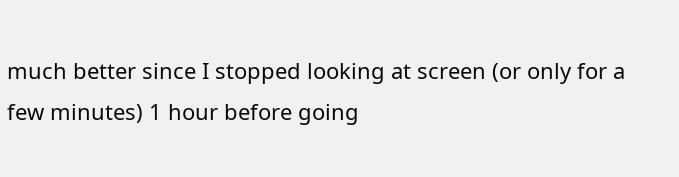much better since I stopped looking at screen (or only for a few minutes) 1 hour before going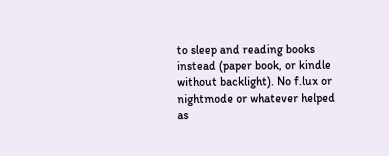to sleep and reading books instead (paper book, or kindle without backlight). No f.lux or nightmode or whatever helped as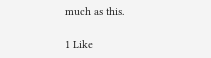much as this.

1 Like